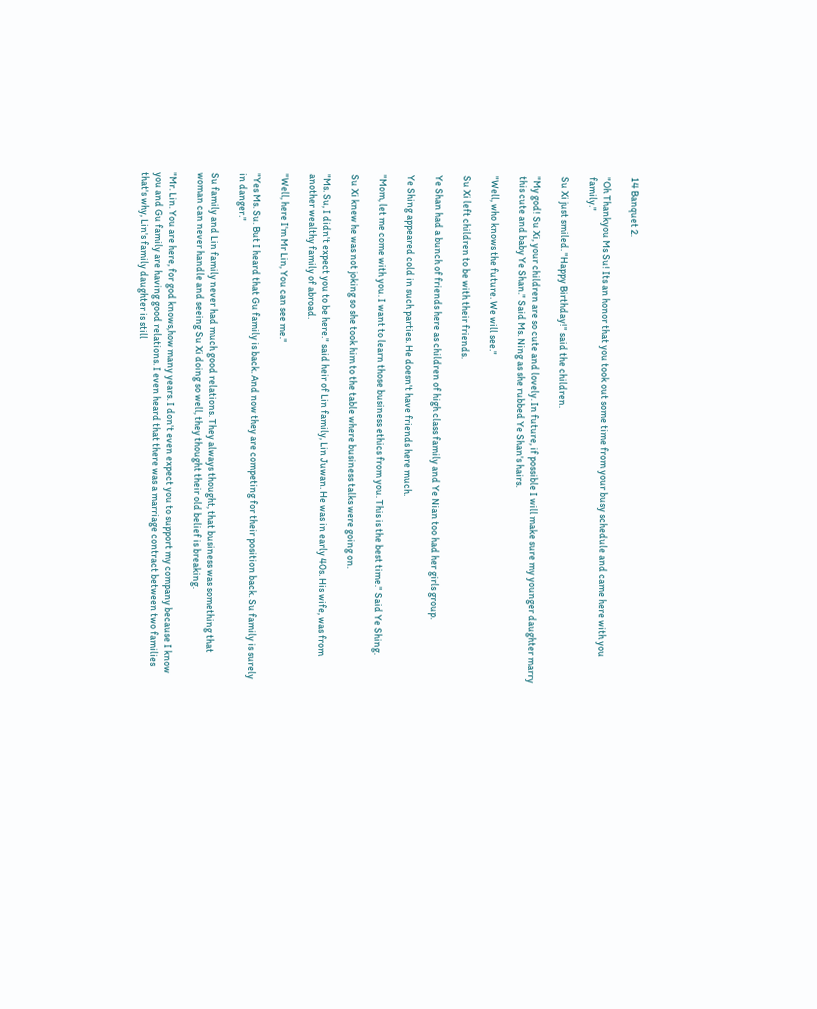14 Banquet 2.

"Oh Thankyou Ms Su! Its an honor that you took out some time from your busy schedule and came here with you family."

Su Xi just smiled. "Happy Birthday!" said the children.

"My god! Su Xi, your children are so cute and lovely. In future, if possible I will make sure my younger daughter marry this cute and baby Ye Shan." Said Ms. Ning as she rubbed Ye Shan's hairs.

"Well, who knows the future. We will see."

Su Xi left children to be with their friends.

Ye Shan had a bunch of friends here as children of high class family and Ye Nian too had her girls group.

Ye Shing appeared cold in such parties. He doesn't have friends here much.

"Mom, let me come with you. I want to learn those business ethics from you. This is the best time." Said Ye Shing.

Su Xi knew he was not joking so she took him to the table where business talks were going on.

"Ms. Su, I didn't expect you to be here." said heir of Lin family, Lin Juwan. He was in early 40s. His wife, was from another wealthy family of abroad.

"Well, here I'm Mr Lin, You can see me."

"Yes Ms. Su. But I heard that Gu family is back. And now they are competing for their position back. Su family is surely in danger."

Su family and Lin family never had much good relations. They always thought, that business was something that woman can never handle and seeing Su Xi doing so well, they thought their old belief is breaking.

"Mr. Lin. You are here, for god knows,how many years. I don't even expect you to support my company because I know you and Gu family are having good relations. I even heard that there was a marriage contract between two families that's why, Lin's family daughter is still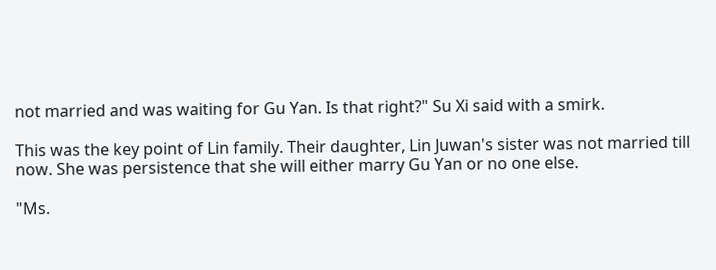not married and was waiting for Gu Yan. Is that right?" Su Xi said with a smirk.

This was the key point of Lin family. Their daughter, Lin Juwan's sister was not married till now. She was persistence that she will either marry Gu Yan or no one else.

"Ms.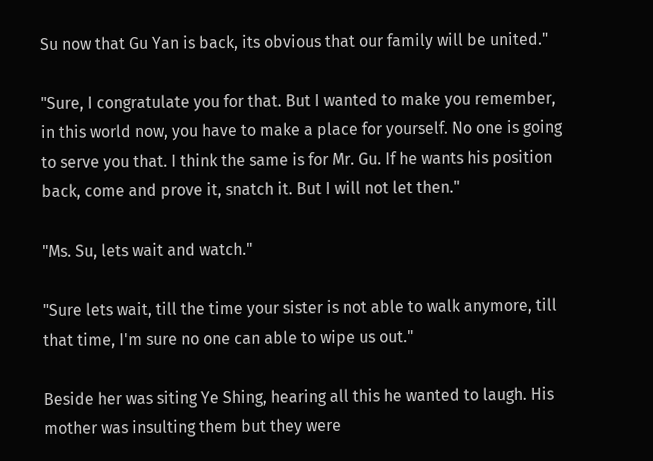Su now that Gu Yan is back, its obvious that our family will be united."

"Sure, I congratulate you for that. But I wanted to make you remember, in this world now, you have to make a place for yourself. No one is going to serve you that. I think the same is for Mr. Gu. If he wants his position back, come and prove it, snatch it. But I will not let then."

"Ms. Su, lets wait and watch."

"Sure lets wait, till the time your sister is not able to walk anymore, till that time, I'm sure no one can able to wipe us out."

Beside her was siting Ye Shing, hearing all this he wanted to laugh. His mother was insulting them but they were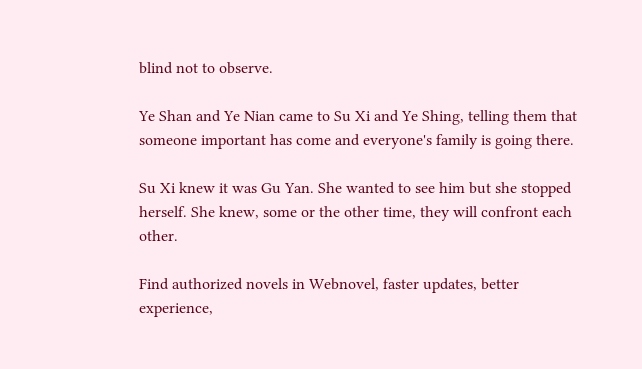blind not to observe.

Ye Shan and Ye Nian came to Su Xi and Ye Shing, telling them that someone important has come and everyone's family is going there.

Su Xi knew it was Gu Yan. She wanted to see him but she stopped herself. She knew, some or the other time, they will confront each other.

Find authorized novels in Webnovel, faster updates, better experience,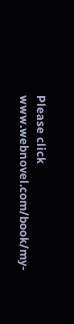Please click www.webnovel.com/book/my-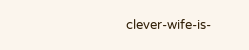clever-wife-is-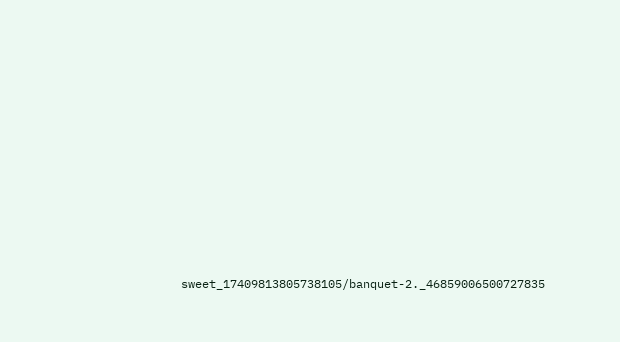sweet_17409813805738105/banquet-2._46859006500727835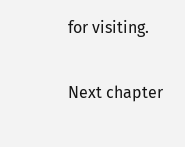for visiting.

Next chapter